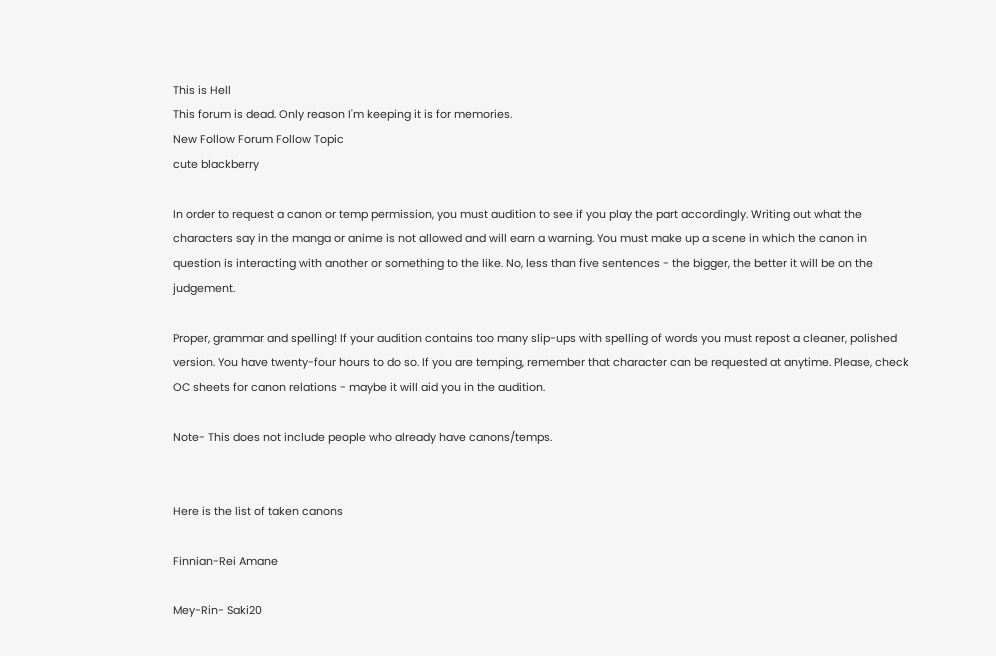This is Hell
This forum is dead. Only reason I'm keeping it is for memories.
New Follow Forum Follow Topic
cute blackberry

In order to request a canon or temp permission, you must audition to see if you play the part accordingly. Writing out what the characters say in the manga or anime is not allowed and will earn a warning. You must make up a scene in which the canon in question is interacting with another or something to the like. No, less than five sentences - the bigger, the better it will be on the judgement.

Proper, grammar and spelling! If your audition contains too many slip-ups with spelling of words you must repost a cleaner, polished version. You have twenty-four hours to do so. If you are temping, remember that character can be requested at anytime. Please, check OC sheets for canon relations - maybe it will aid you in the audition.

Note- This does not include people who already have canons/temps.


Here is the list of taken canons

Finnian-Rei Amane

Mey-Rin- Saki20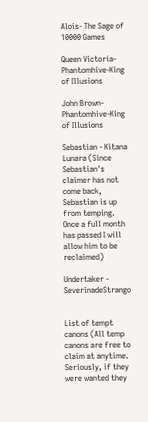Alois- The Sage of 10000 Games

Queen Victoria-Phantomhive-King of Illusions

John Brown-Phantomhive-King of Illusions

Sebastian - Kitana Lunara (Since Sebastian's claimer has not come back, Sebastian is up from temping. Once a full month has passed I will allow him to be reclaimed)

Undertaker - SeverinadeStrango


List of tempt canons (All temp canons are free to claim at anytime. Seriously, if they were wanted they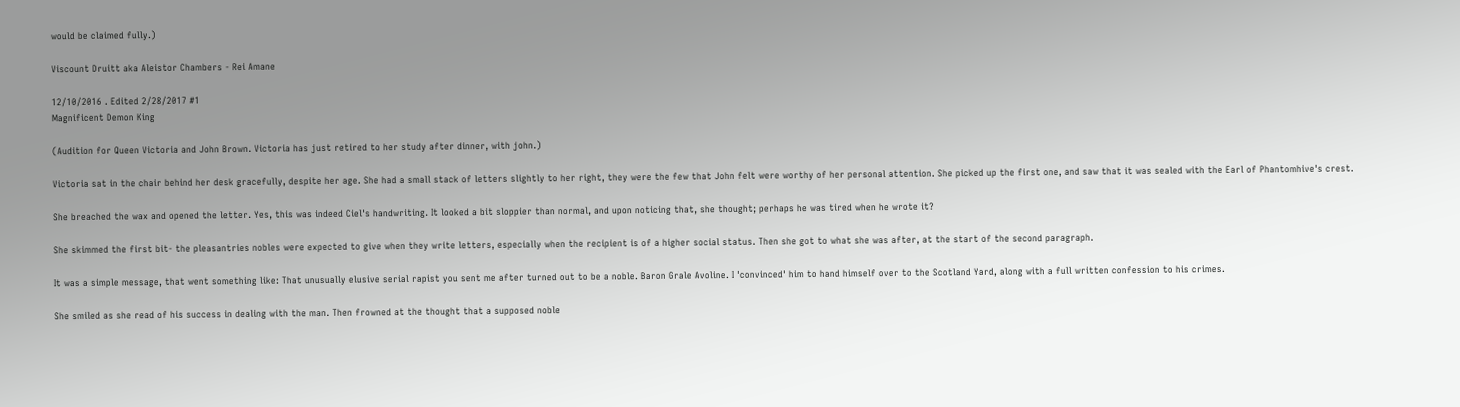would be claimed fully.)

Viscount Druitt aka Aleistor Chambers - Rei Amane

12/10/2016 . Edited 2/28/2017 #1
Magnificent Demon King

(Audition for Queen Victoria and John Brown. Victoria has just retired to her study after dinner, with john.)

Victoria sat in the chair behind her desk gracefully, despite her age. She had a small stack of letters slightly to her right, they were the few that John felt were worthy of her personal attention. She picked up the first one, and saw that it was sealed with the Earl of Phantomhive's crest.

She breached the wax and opened the letter. Yes, this was indeed Ciel's handwriting. It looked a bit sloppier than normal, and upon noticing that, she thought; perhaps he was tired when he wrote it?

She skimmed the first bit- the pleasantries nobles were expected to give when they write letters, especially when the recipient is of a higher social status. Then she got to what she was after, at the start of the second paragraph.

It was a simple message, that went something like: That unusually elusive serial rapist you sent me after turned out to be a noble. Baron Grale Avoline. I 'convinced' him to hand himself over to the Scotland Yard, along with a full written confession to his crimes.

She smiled as she read of his success in dealing with the man. Then frowned at the thought that a supposed noble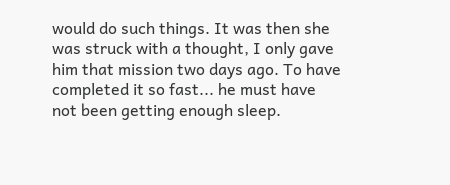would do such things. It was then she was struck with a thought, I only gave him that mission two days ago. To have completed it so fast... he must have not been getting enough sleep.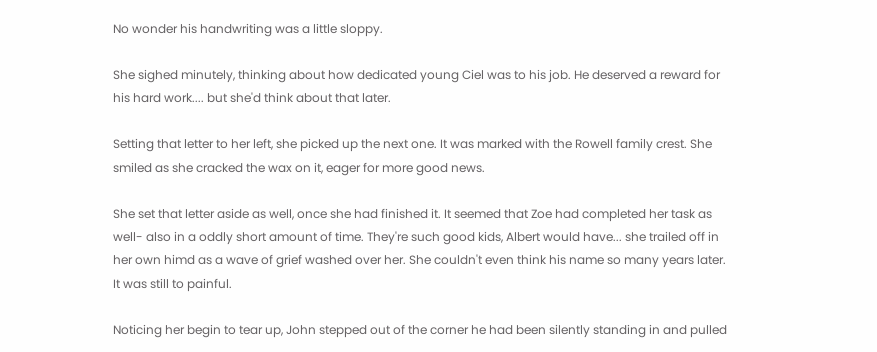No wonder his handwriting was a little sloppy.

She sighed minutely, thinking about how dedicated young Ciel was to his job. He deserved a reward for his hard work.... but she'd think about that later.

Setting that letter to her left, she picked up the next one. It was marked with the Rowell family crest. She smiled as she cracked the wax on it, eager for more good news.

She set that letter aside as well, once she had finished it. It seemed that Zoe had completed her task as well- also in a oddly short amount of time. They're such good kids, Albert would have... she trailed off in her own himd as a wave of grief washed over her. She couldn't even think his name so many years later. It was still to painful.

Noticing her begin to tear up, John stepped out of the corner he had been silently standing in and pulled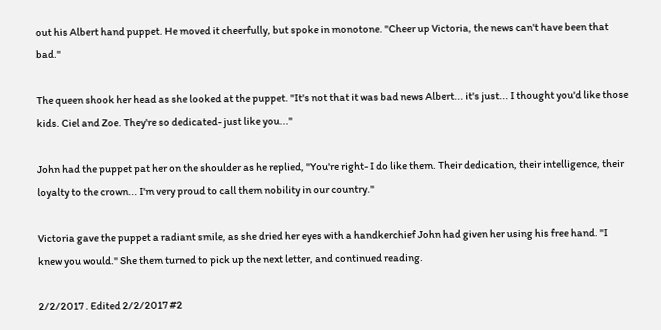out his Albert hand puppet. He moved it cheerfully, but spoke in monotone. "Cheer up Victoria, the news can't have been that bad."

The queen shook her head as she looked at the puppet. "It's not that it was bad news Albert... it's just... I thought you'd like those kids. Ciel and Zoe. They're so dedicated- just like you..."

John had the puppet pat her on the shoulder as he replied, "You're right- I do like them. Their dedication, their intelligence, their loyalty to the crown... I'm very proud to call them nobility in our country."

Victoria gave the puppet a radiant smile, as she dried her eyes with a handkerchief John had given her using his free hand. "I knew you would." She them turned to pick up the next letter, and continued reading.

2/2/2017 . Edited 2/2/2017 #2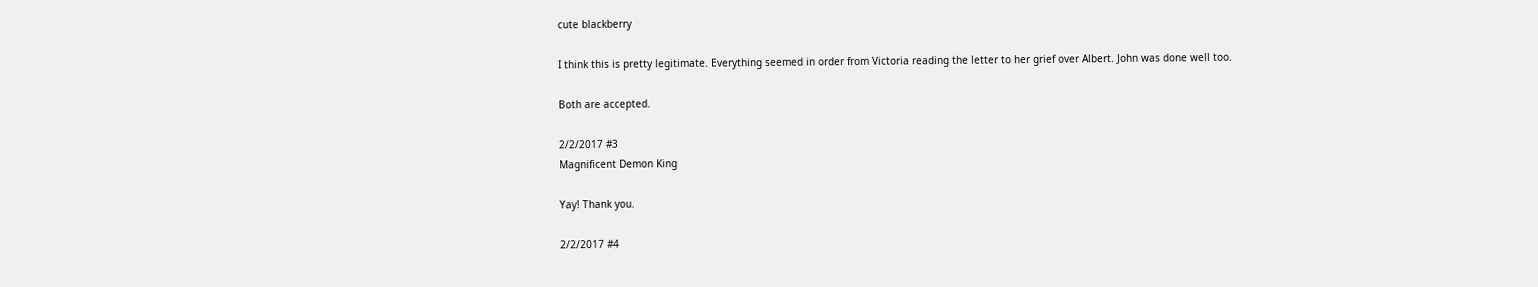cute blackberry

I think this is pretty legitimate. Everything seemed in order from Victoria reading the letter to her grief over Albert. John was done well too.

Both are accepted.

2/2/2017 #3
Magnificent Demon King

Yay! Thank you.

2/2/2017 #4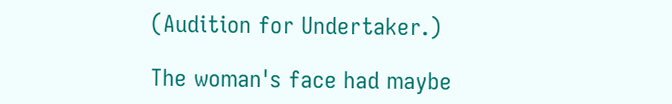(Audition for Undertaker.)

The woman's face had maybe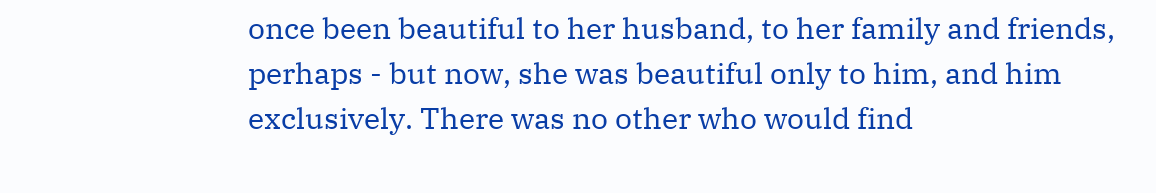once been beautiful to her husband, to her family and friends, perhaps - but now, she was beautiful only to him, and him exclusively. There was no other who would find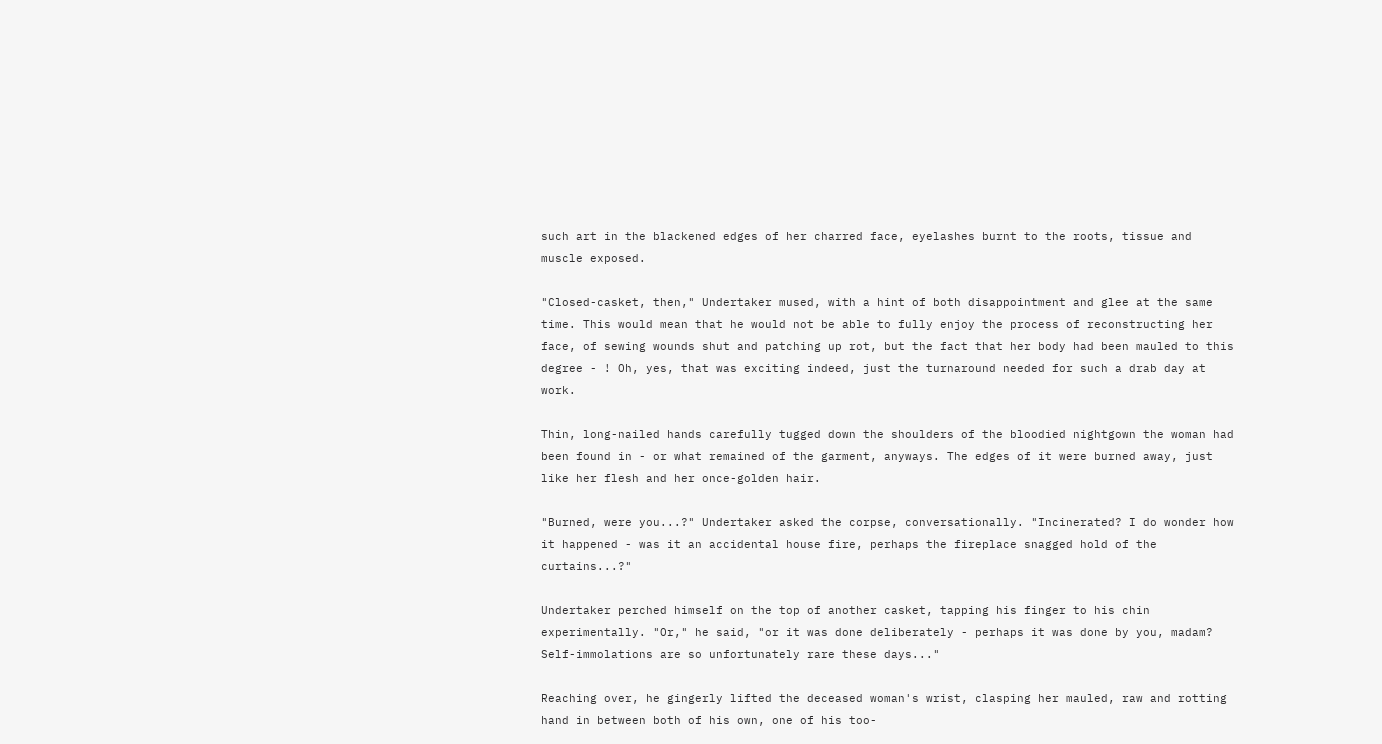such art in the blackened edges of her charred face, eyelashes burnt to the roots, tissue and muscle exposed.

"Closed-casket, then," Undertaker mused, with a hint of both disappointment and glee at the same time. This would mean that he would not be able to fully enjoy the process of reconstructing her face, of sewing wounds shut and patching up rot, but the fact that her body had been mauled to this degree - ! Oh, yes, that was exciting indeed, just the turnaround needed for such a drab day at work.

Thin, long-nailed hands carefully tugged down the shoulders of the bloodied nightgown the woman had been found in - or what remained of the garment, anyways. The edges of it were burned away, just like her flesh and her once-golden hair.

"Burned, were you...?" Undertaker asked the corpse, conversationally. "Incinerated? I do wonder how it happened - was it an accidental house fire, perhaps the fireplace snagged hold of the curtains...?"

Undertaker perched himself on the top of another casket, tapping his finger to his chin experimentally. "Or," he said, "or it was done deliberately - perhaps it was done by you, madam? Self-immolations are so unfortunately rare these days..."

Reaching over, he gingerly lifted the deceased woman's wrist, clasping her mauled, raw and rotting hand in between both of his own, one of his too-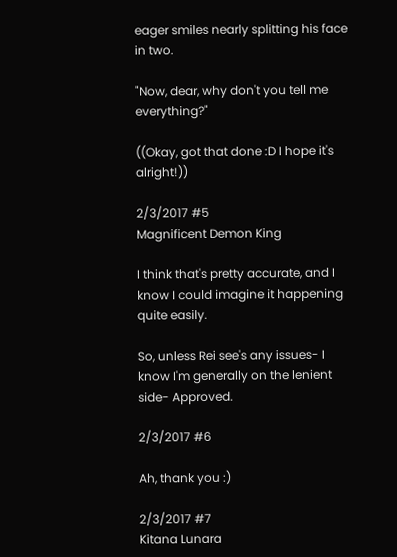eager smiles nearly splitting his face in two.

"Now, dear, why don't you tell me everything?"

((Okay, got that done :D I hope it's alright!))

2/3/2017 #5
Magnificent Demon King

I think that's pretty accurate, and I know I could imagine it happening quite easily.

So, unless Rei see's any issues- I know I'm generally on the lenient side- Approved.

2/3/2017 #6

Ah, thank you :)

2/3/2017 #7
Kitana Lunara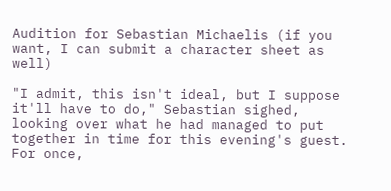Audition for Sebastian Michaelis (if you want, I can submit a character sheet as well)

"I admit, this isn't ideal, but I suppose it'll have to do," Sebastian sighed, looking over what he had managed to put together in time for this evening's guest. For once,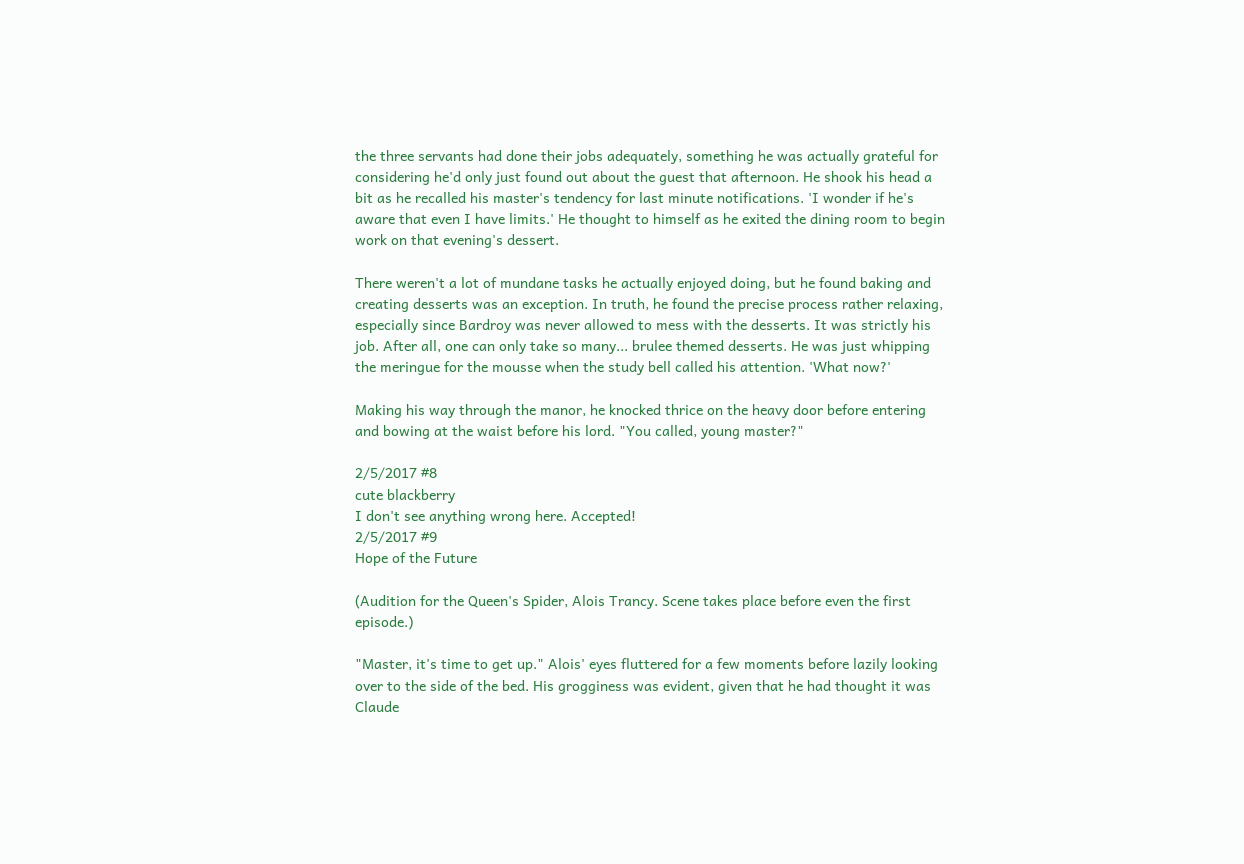the three servants had done their jobs adequately, something he was actually grateful for considering he'd only just found out about the guest that afternoon. He shook his head a bit as he recalled his master's tendency for last minute notifications. 'I wonder if he's aware that even I have limits.' He thought to himself as he exited the dining room to begin work on that evening's dessert.

There weren't a lot of mundane tasks he actually enjoyed doing, but he found baking and creating desserts was an exception. In truth, he found the precise process rather relaxing, especially since Bardroy was never allowed to mess with the desserts. It was strictly his job. After all, one can only take so many... brulee themed desserts. He was just whipping the meringue for the mousse when the study bell called his attention. 'What now?'

Making his way through the manor, he knocked thrice on the heavy door before entering and bowing at the waist before his lord. "You called, young master?"

2/5/2017 #8
cute blackberry
I don't see anything wrong here. Accepted!
2/5/2017 #9
Hope of the Future

(Audition for the Queen's Spider, Alois Trancy. Scene takes place before even the first episode.)

"Master, it's time to get up." Alois' eyes fluttered for a few moments before lazily looking over to the side of the bed. His grogginess was evident, given that he had thought it was Claude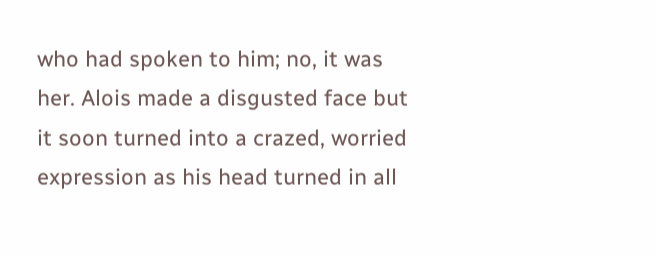who had spoken to him; no, it was her. Alois made a disgusted face but it soon turned into a crazed, worried expression as his head turned in all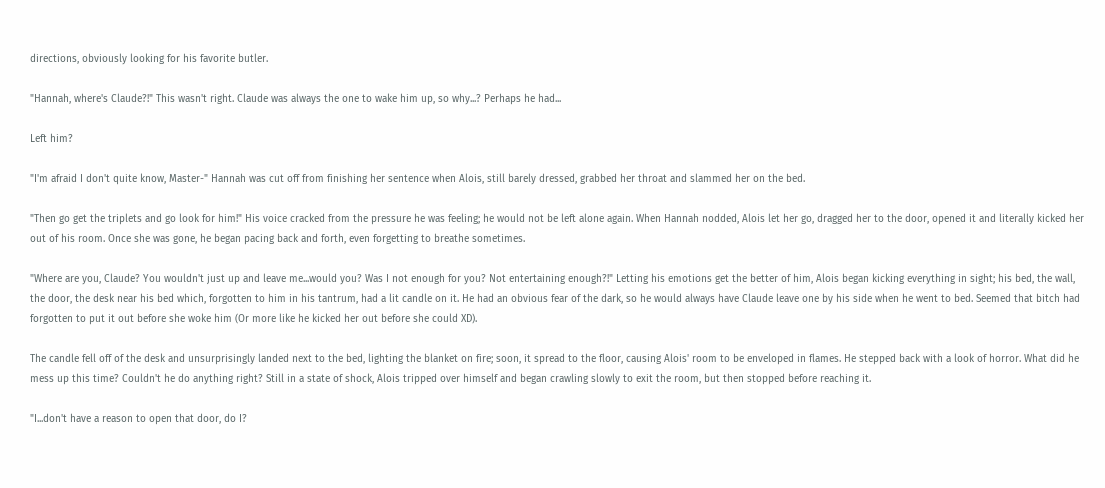directions, obviously looking for his favorite butler.

"Hannah, where's Claude?!" This wasn't right. Claude was always the one to wake him up, so why...? Perhaps he had...

Left him?

"I'm afraid I don't quite know, Master-" Hannah was cut off from finishing her sentence when Alois, still barely dressed, grabbed her throat and slammed her on the bed.

"Then go get the triplets and go look for him!" His voice cracked from the pressure he was feeling; he would not be left alone again. When Hannah nodded, Alois let her go, dragged her to the door, opened it and literally kicked her out of his room. Once she was gone, he began pacing back and forth, even forgetting to breathe sometimes.

"Where are you, Claude? You wouldn't just up and leave me...would you? Was I not enough for you? Not entertaining enough?!" Letting his emotions get the better of him, Alois began kicking everything in sight; his bed, the wall, the door, the desk near his bed which, forgotten to him in his tantrum, had a lit candle on it. He had an obvious fear of the dark, so he would always have Claude leave one by his side when he went to bed. Seemed that bitch had forgotten to put it out before she woke him (Or more like he kicked her out before she could XD).

The candle fell off of the desk and unsurprisingly landed next to the bed, lighting the blanket on fire; soon, it spread to the floor, causing Alois' room to be enveloped in flames. He stepped back with a look of horror. What did he mess up this time? Couldn't he do anything right? Still in a state of shock, Alois tripped over himself and began crawling slowly to exit the room, but then stopped before reaching it.

"I...don't have a reason to open that door, do I?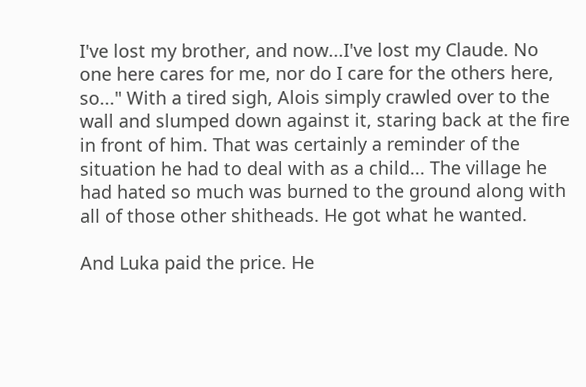I've lost my brother, and now...I've lost my Claude. No one here cares for me, nor do I care for the others here, so..." With a tired sigh, Alois simply crawled over to the wall and slumped down against it, staring back at the fire in front of him. That was certainly a reminder of the situation he had to deal with as a child... The village he had hated so much was burned to the ground along with all of those other shitheads. He got what he wanted.

And Luka paid the price. He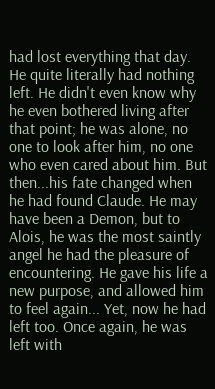had lost everything that day. He quite literally had nothing left. He didn't even know why he even bothered living after that point; he was alone, no one to look after him, no one who even cared about him. But then...his fate changed when he had found Claude. He may have been a Demon, but to Alois, he was the most saintly angel he had the pleasure of encountering. He gave his life a new purpose, and allowed him to feel again... Yet, now he had left too. Once again, he was left with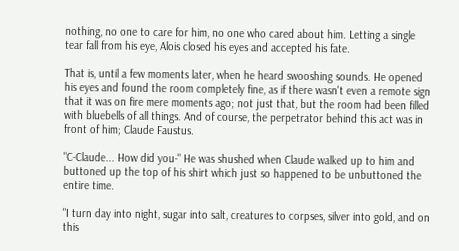nothing, no one to care for him, no one who cared about him. Letting a single tear fall from his eye, Alois closed his eyes and accepted his fate.

That is, until a few moments later, when he heard swooshing sounds. He opened his eyes and found the room completely fine, as if there wasn't even a remote sign that it was on fire mere moments ago; not just that, but the room had been filled with bluebells of all things. And of course, the perpetrator behind this act was in front of him; Claude Faustus.

"C-Claude... How did you-" He was shushed when Claude walked up to him and buttoned up the top of his shirt which just so happened to be unbuttoned the entire time.

"I turn day into night, sugar into salt, creatures to corpses, silver into gold, and on this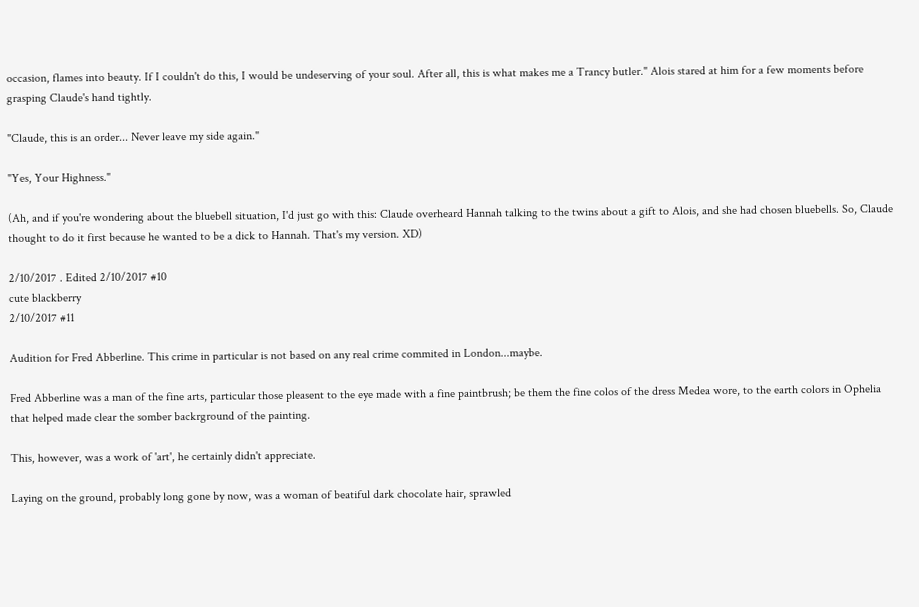occasion, flames into beauty. If I couldn't do this, I would be undeserving of your soul. After all, this is what makes me a Trancy butler." Alois stared at him for a few moments before grasping Claude's hand tightly.

"Claude, this is an order... Never leave my side again."

"Yes, Your Highness."

(Ah, and if you're wondering about the bluebell situation, I'd just go with this: Claude overheard Hannah talking to the twins about a gift to Alois, and she had chosen bluebells. So, Claude thought to do it first because he wanted to be a dick to Hannah. That's my version. XD)

2/10/2017 . Edited 2/10/2017 #10
cute blackberry
2/10/2017 #11

Audition for Fred Abberline. This crime in particular is not based on any real crime commited in London...maybe.

Fred Abberline was a man of the fine arts, particular those pleasent to the eye made with a fine paintbrush; be them the fine colos of the dress Medea wore, to the earth colors in Ophelia that helped made clear the somber backrground of the painting.

This, however, was a work of 'art', he certainly didn't appreciate.

Laying on the ground, probably long gone by now, was a woman of beatiful dark chocolate hair, sprawled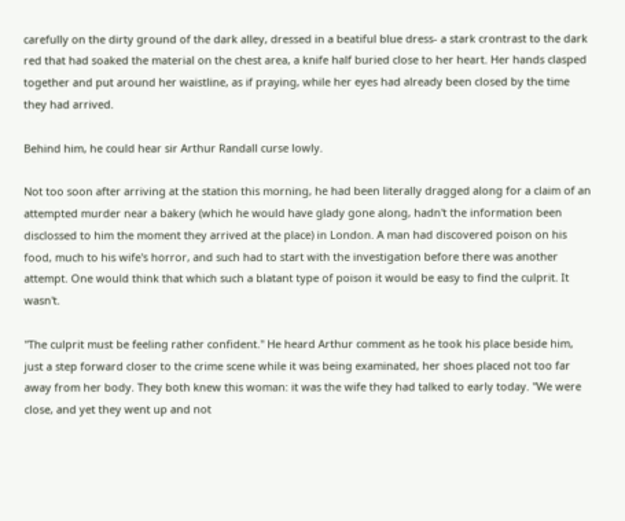carefully on the dirty ground of the dark alley, dressed in a beatiful blue dress- a stark crontrast to the dark red that had soaked the material on the chest area, a knife half buried close to her heart. Her hands clasped together and put around her waistline, as if praying, while her eyes had already been closed by the time they had arrived.

Behind him, he could hear sir Arthur Randall curse lowly.

Not too soon after arriving at the station this morning, he had been literally dragged along for a claim of an attempted murder near a bakery (which he would have glady gone along, hadn't the information been disclossed to him the moment they arrived at the place) in London. A man had discovered poison on his food, much to his wife's horror, and such had to start with the investigation before there was another attempt. One would think that which such a blatant type of poison it would be easy to find the culprit. It wasn't.

"The culprit must be feeling rather confident." He heard Arthur comment as he took his place beside him, just a step forward closer to the crime scene while it was being examinated, her shoes placed not too far away from her body. They both knew this woman: it was the wife they had talked to early today. "We were close, and yet they went up and not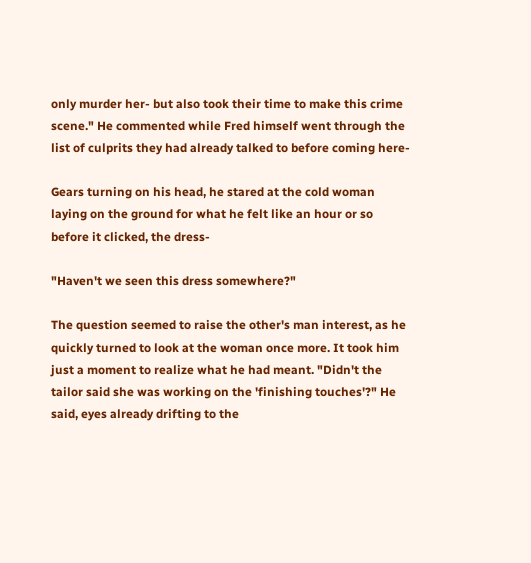only murder her- but also took their time to make this crime scene." He commented while Fred himself went through the list of culprits they had already talked to before coming here-

Gears turning on his head, he stared at the cold woman laying on the ground for what he felt like an hour or so before it clicked, the dress-

"Haven't we seen this dress somewhere?"

The question seemed to raise the other's man interest, as he quickly turned to look at the woman once more. It took him just a moment to realize what he had meant. "Didn't the tailor said she was working on the 'finishing touches'?" He said, eyes already drifting to the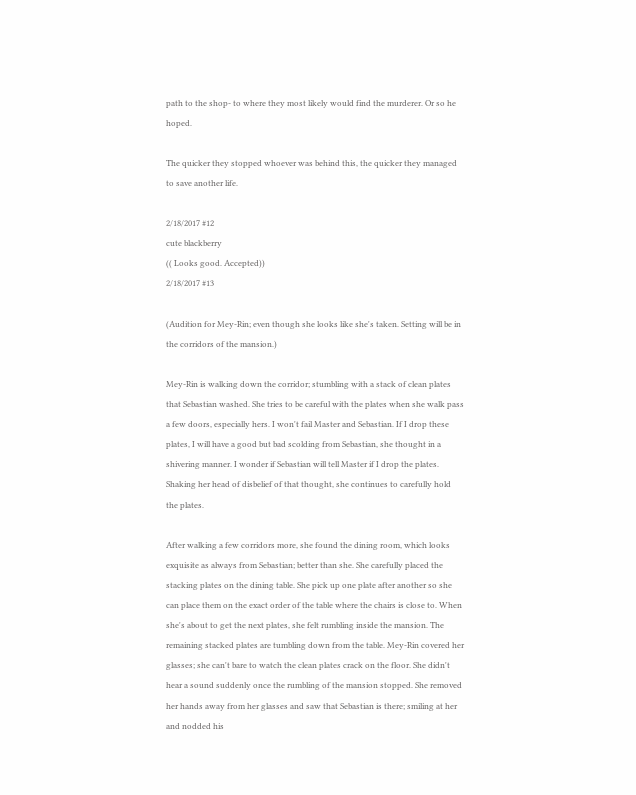path to the shop- to where they most likely would find the murderer. Or so he hoped.

The quicker they stopped whoever was behind this, the quicker they managed to save another life.

2/18/2017 #12
cute blackberry
(( Looks good. Accepted))
2/18/2017 #13

(Audition for Mey-Rin; even though she looks like she's taken. Setting will be in the corridors of the mansion.)

Mey-Rin is walking down the corridor; stumbling with a stack of clean plates that Sebastian washed. She tries to be careful with the plates when she walk pass a few doors, especially hers. I won't fail Master and Sebastian. If I drop these plates, I will have a good but bad scolding from Sebastian, she thought in a shivering manner. I wonder if Sebastian will tell Master if I drop the plates. Shaking her head of disbelief of that thought, she continues to carefully hold the plates.

After walking a few corridors more, she found the dining room, which looks exquisite as always from Sebastian; better than she. She carefully placed the stacking plates on the dining table. She pick up one plate after another so she can place them on the exact order of the table where the chairs is close to. When she's about to get the next plates, she felt rumbling inside the mansion. The remaining stacked plates are tumbling down from the table. Mey-Rin covered her glasses; she can't bare to watch the clean plates crack on the floor. She didn't hear a sound suddenly once the rumbling of the mansion stopped. She removed her hands away from her glasses and saw that Sebastian is there; smiling at her and nodded his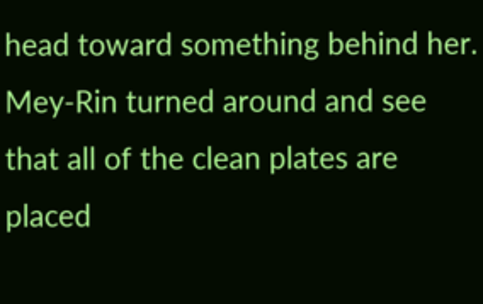head toward something behind her. Mey-Rin turned around and see that all of the clean plates are placed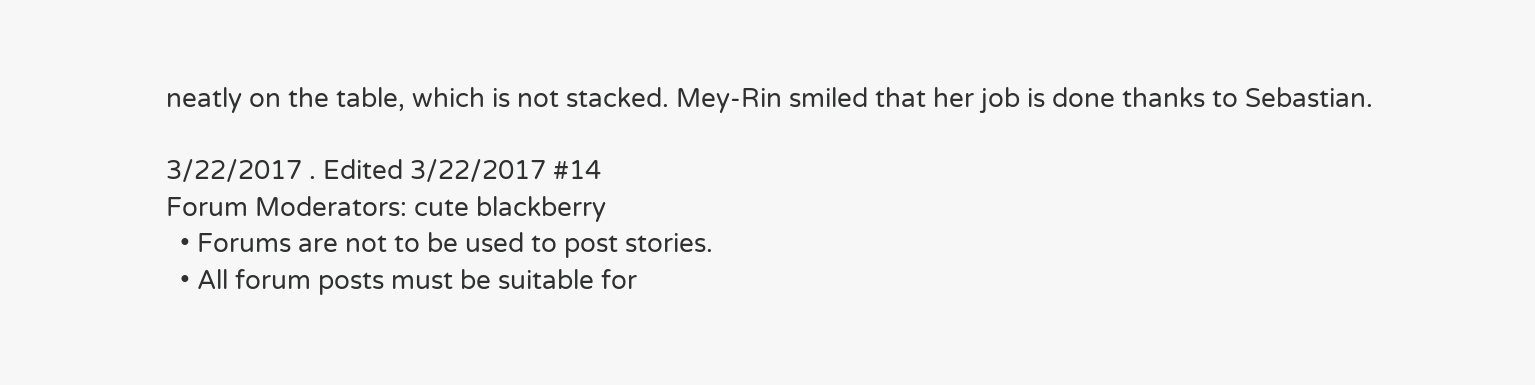neatly on the table, which is not stacked. Mey-Rin smiled that her job is done thanks to Sebastian.

3/22/2017 . Edited 3/22/2017 #14
Forum Moderators: cute blackberry
  • Forums are not to be used to post stories.
  • All forum posts must be suitable for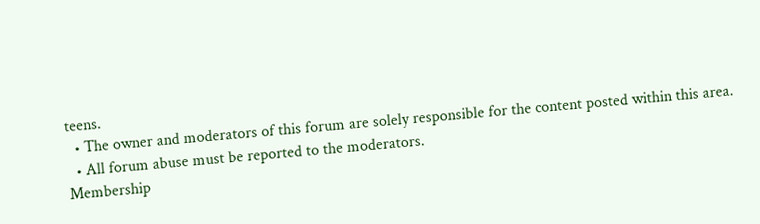teens.
  • The owner and moderators of this forum are solely responsible for the content posted within this area.
  • All forum abuse must be reported to the moderators.
Membership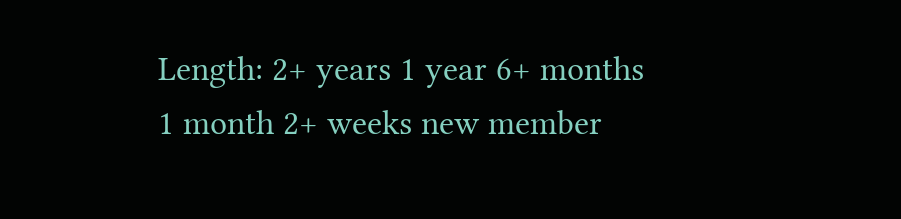Length: 2+ years 1 year 6+ months 1 month 2+ weeks new member